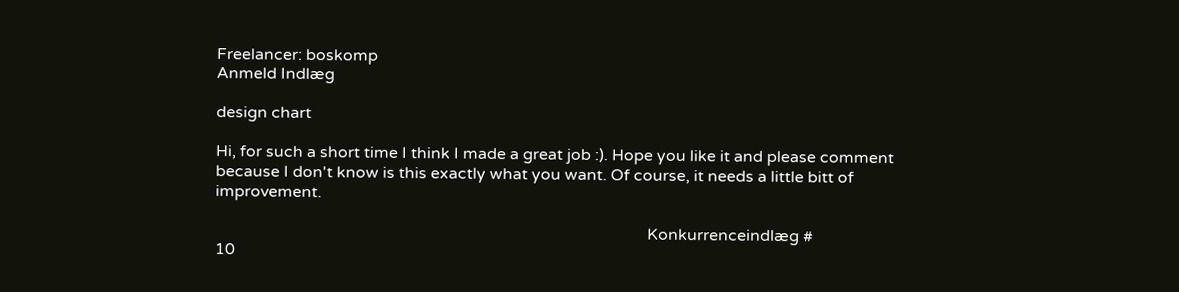Freelancer: boskomp
Anmeld Indlæg

design chart

Hi, for such a short time I think I made a great job :). Hope you like it and please comment because I don't know is this exactly what you want. Of course, it needs a little bitt of improvement.

                                                                                                            Konkurrenceindlæg #                                        10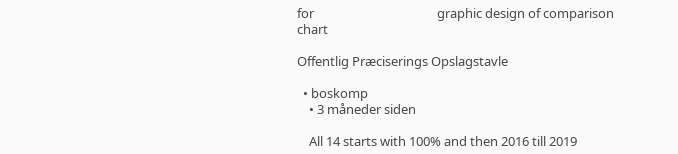for                                         graphic design of comparison chart

Offentlig Præciserings Opslagstavle

  • boskomp
    • 3 måneder siden

    All 14 starts with 100% and then 2016 till 2019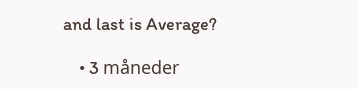and last is Average?

    • 3 måneder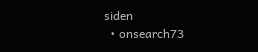siden
  • onsearch73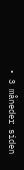• 3 måneder siden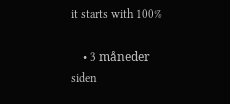it starts with 100%

    • 3 måneder siden